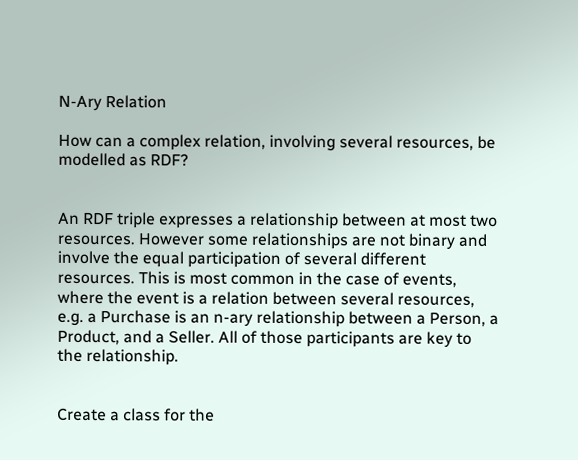N-Ary Relation

How can a complex relation, involving several resources, be modelled as RDF?


An RDF triple expresses a relationship between at most two resources. However some relationships are not binary and involve the equal participation of several different resources. This is most common in the case of events, where the event is a relation between several resources, e.g. a Purchase is an n-ary relationship between a Person, a Product, and a Seller. All of those participants are key to the relationship.


Create a class for the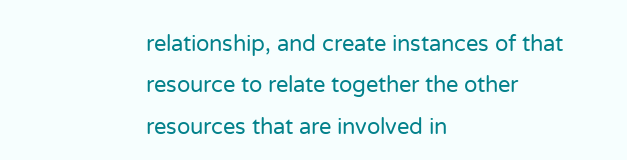relationship, and create instances of that resource to relate together the other resources that are involved in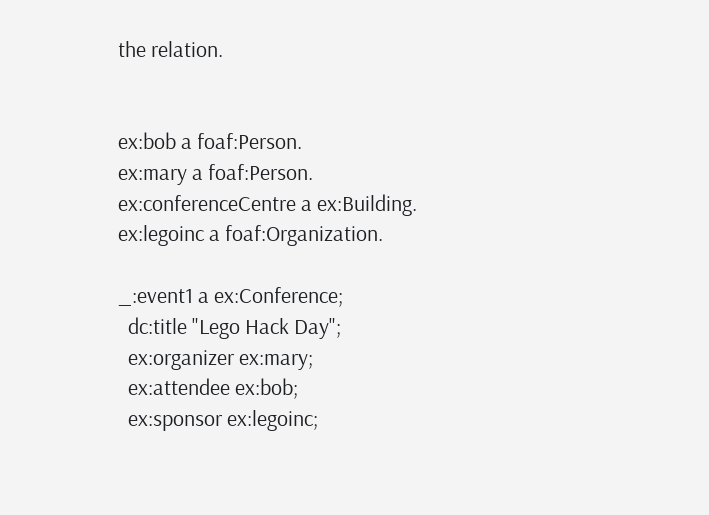the relation.


ex:bob a foaf:Person.
ex:mary a foaf:Person.
ex:conferenceCentre a ex:Building.
ex:legoinc a foaf:Organization.

_:event1 a ex:Conference;
  dc:title "Lego Hack Day";
  ex:organizer ex:mary;
  ex:attendee ex:bob;
  ex:sponsor ex:legoinc;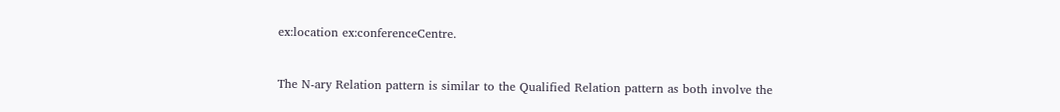ex:location ex:conferenceCentre.


The N-ary Relation pattern is similar to the Qualified Relation pattern as both involve the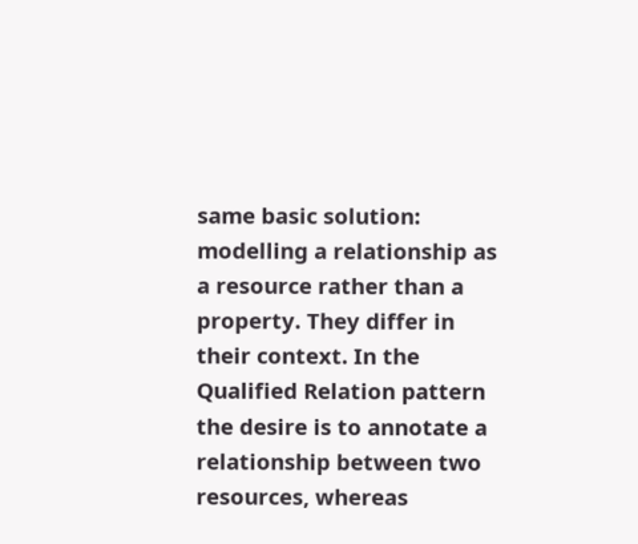same basic solution: modelling a relationship as a resource rather than a property. They differ in their context. In the Qualified Relation pattern the desire is to annotate a relationship between two resources, whereas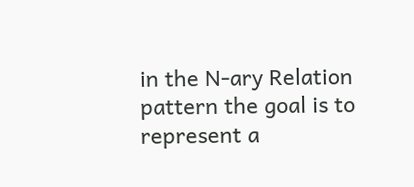in the N-ary Relation pattern the goal is to represent a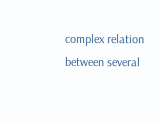complex relation between several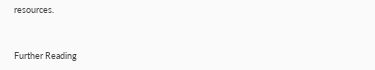resources.


Further Reading